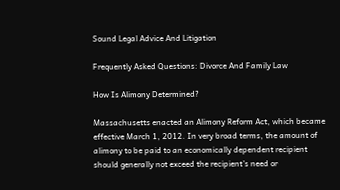Sound Legal Advice And Litigation

Frequently Asked Questions: Divorce And Family Law

How Is Alimony Determined?

Massachusetts enacted an Alimony Reform Act, which became effective March 1, 2012. In very broad terms, the amount of alimony to be paid to an economically dependent recipient should generally not exceed the recipient’s need or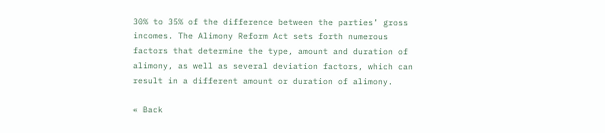30% to 35% of the difference between the parties’ gross incomes. The Alimony Reform Act sets forth numerous factors that determine the type, amount and duration of alimony, as well as several deviation factors, which can result in a different amount or duration of alimony.

« Back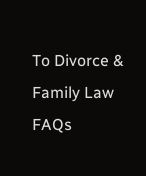To Divorce & Family Law FAQs